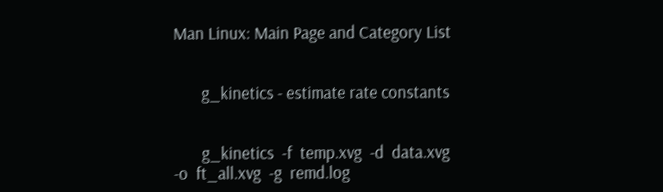Man Linux: Main Page and Category List


       g_kinetics - estimate rate constants


       g_kinetics  -f  temp.xvg  -d  data.xvg  -o  ft_all.xvg  -g  remd.log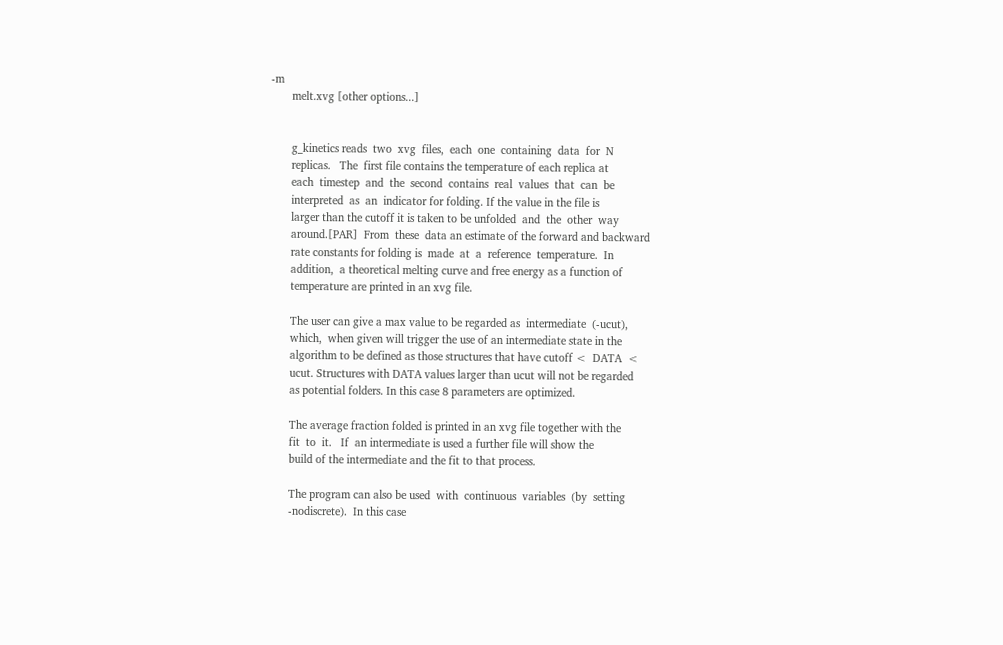-m
       melt.xvg [other options...]


       g_kinetics reads  two  xvg  files,  each  one  containing  data  for  N
       replicas.   The  first file contains the temperature of each replica at
       each  timestep  and  the  second  contains  real  values  that  can  be
       interpreted  as  an  indicator for folding. If the value in the file is
       larger than the cutoff it is taken to be unfolded  and  the  other  way
       around.[PAR]  From  these  data an estimate of the forward and backward
       rate constants for folding is  made  at  a  reference  temperature.  In
       addition,  a theoretical melting curve and free energy as a function of
       temperature are printed in an xvg file.

       The user can give a max value to be regarded as  intermediate  (-ucut),
       which,  when given will trigger the use of an intermediate state in the
       algorithm to be defined as those structures that have cutoff <  DATA  <
       ucut. Structures with DATA values larger than ucut will not be regarded
       as potential folders. In this case 8 parameters are optimized.

       The average fraction folded is printed in an xvg file together with the
       fit  to  it.   If  an intermediate is used a further file will show the
       build of the intermediate and the fit to that process.

       The program can also be used  with  continuous  variables  (by  setting
       -nodiscrete).  In this case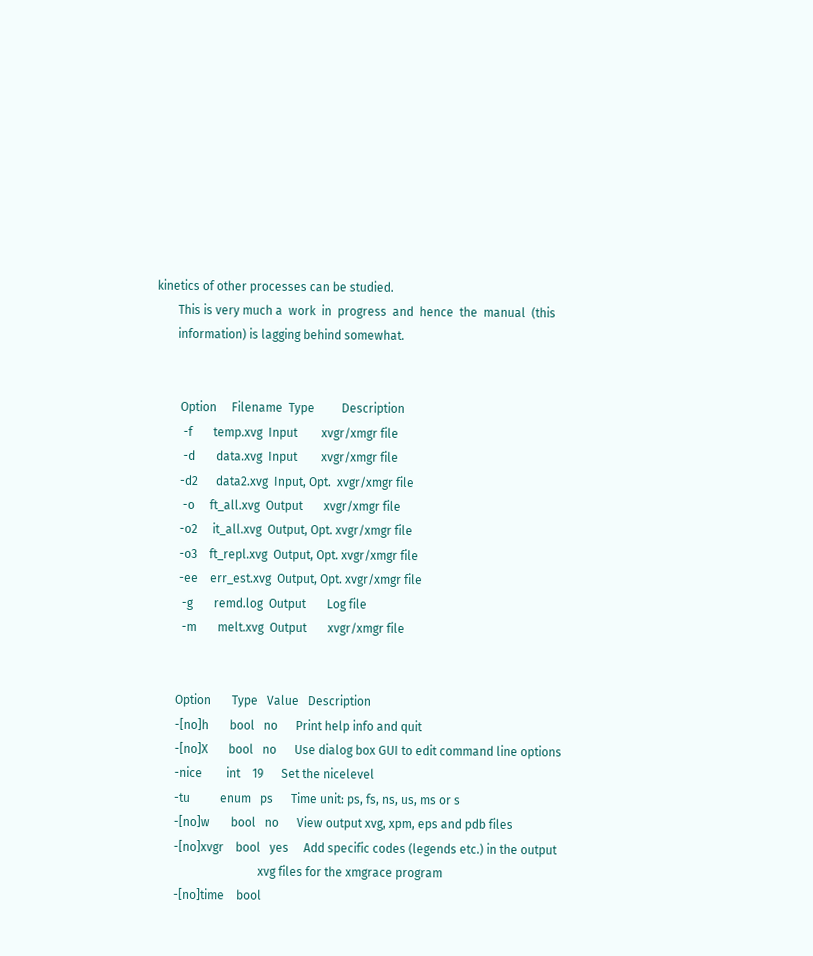kinetics of other processes can be studied.
       This is very much a  work  in  progress  and  hence  the  manual  (this
       information) is lagging behind somewhat.


        Option     Filename  Type         Description
         -f       temp.xvg  Input        xvgr/xmgr file
         -d       data.xvg  Input        xvgr/xmgr file
        -d2      data2.xvg  Input, Opt.  xvgr/xmgr file
         -o     ft_all.xvg  Output       xvgr/xmgr file
        -o2     it_all.xvg  Output, Opt. xvgr/xmgr file
        -o3    ft_repl.xvg  Output, Opt. xvgr/xmgr file
        -ee    err_est.xvg  Output, Opt. xvgr/xmgr file
         -g       remd.log  Output       Log file
         -m       melt.xvg  Output       xvgr/xmgr file


       Option       Type   Value   Description
       -[no]h       bool   no      Print help info and quit
       -[no]X       bool   no      Use dialog box GUI to edit command line options
       -nice        int    19      Set the nicelevel
       -tu          enum   ps      Time unit: ps, fs, ns, us, ms or s
       -[no]w       bool   no      View output xvg, xpm, eps and pdb files
       -[no]xvgr    bool   yes     Add specific codes (legends etc.) in the output
                                   xvg files for the xmgrace program
       -[no]time    bool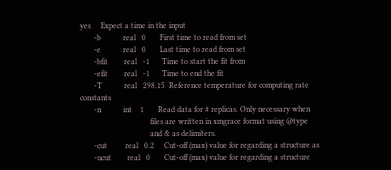yes     Expect a time in the input
       -b           real   0       First time to read from set
       -e           real   0       Last time to read from set
       -bfit        real   -1      Time to start the fit from
       -efit        real   -1      Time to end the fit
       -T           real   298.15  Reference temperature for computing rate constants
       -n           int    1       Read data for # replicas. Only necessary when
                                   files are written in xmgrace format using @type
                                   and & as delimiters.
       -cut         real   0.2     Cut-off (max) value for regarding a structure as
       -ucut        real   0       Cut-off (max) value for regarding a structure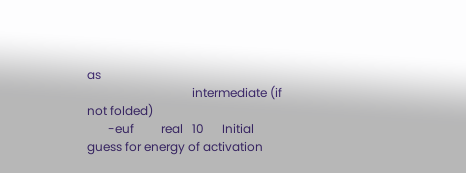as
                                   intermediate (if not folded)
       -euf         real   10      Initial guess for energy of activation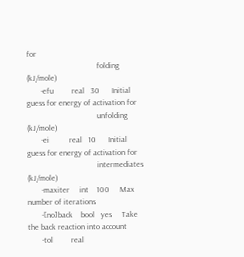for
                                   folding (kJ/mole)
       -efu         real   30      Initial guess for energy of activation for
                                   unfolding (kJ/mole)
       -ei          real   10      Initial guess for energy of activation for
                                   intermediates (kJ/mole)
       -maxiter     int    100     Max number of iterations
       -[no]back    bool   yes     Take the back reaction into account
       -tol         real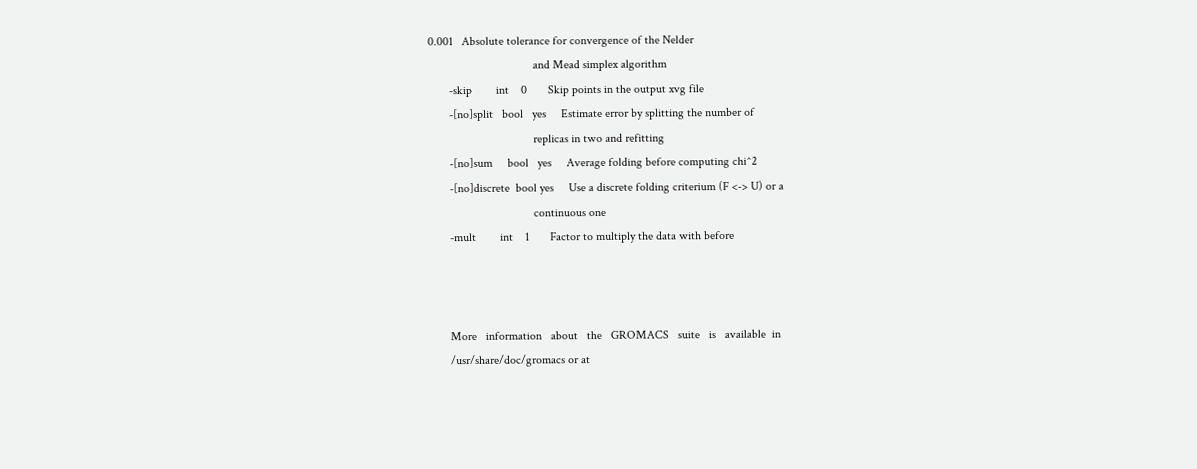0.001   Absolute tolerance for convergence of the Nelder
                                   and Mead simplex algorithm
       -skip        int    0       Skip points in the output xvg file
       -[no]split   bool   yes     Estimate error by splitting the number of
                                   replicas in two and refitting
       -[no]sum     bool   yes     Average folding before computing chi^2
       -[no]discrete  bool yes     Use a discrete folding criterium (F <-> U) or a
                                   continuous one
       -mult        int    1       Factor to multiply the data with before



       More   information   about   the   GROMACS   suite   is   available  in
       /usr/share/doc/gromacs or at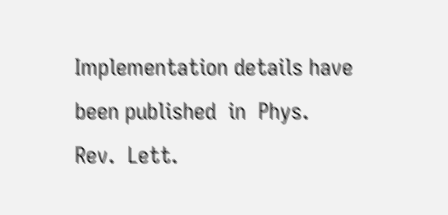Implementation details have been published  in  Phys.  Rev.  Lett.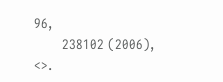96,
       238102 (2006), <>.